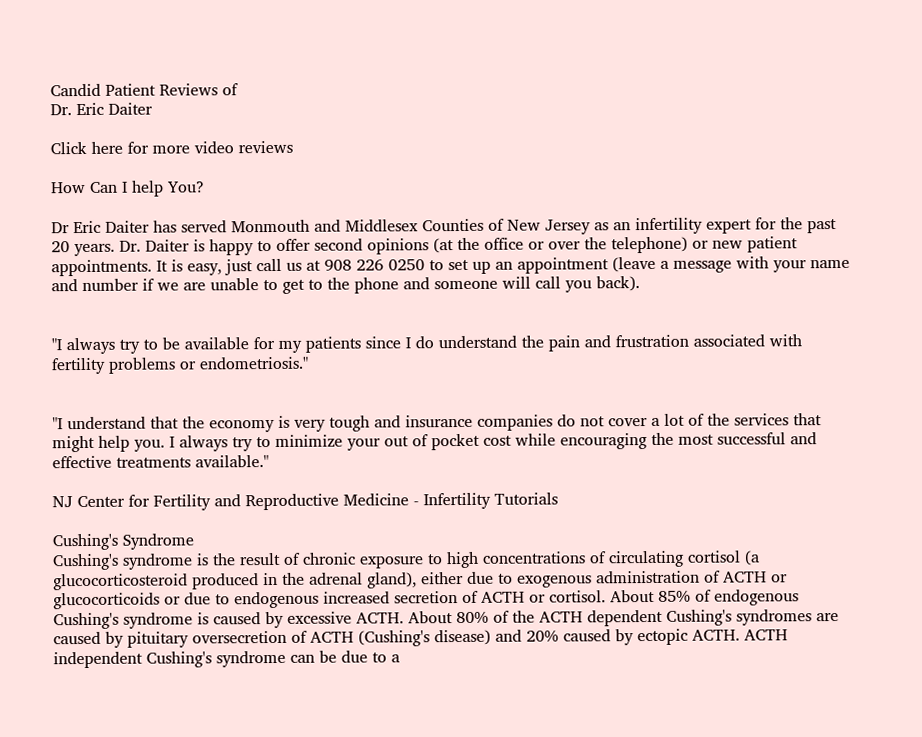Candid Patient Reviews of
Dr. Eric Daiter

Click here for more video reviews

How Can I help You?

Dr Eric Daiter has served Monmouth and Middlesex Counties of New Jersey as an infertility expert for the past 20 years. Dr. Daiter is happy to offer second opinions (at the office or over the telephone) or new patient appointments. It is easy, just call us at 908 226 0250 to set up an appointment (leave a message with your name and number if we are unable to get to the phone and someone will call you back).


"I always try to be available for my patients since I do understand the pain and frustration associated with fertility problems or endometriosis."


"I understand that the economy is very tough and insurance companies do not cover a lot of the services that might help you. I always try to minimize your out of pocket cost while encouraging the most successful and effective treatments available."

NJ Center for Fertility and Reproductive Medicine - Infertility Tutorials

Cushing's Syndrome
Cushing's syndrome is the result of chronic exposure to high concentrations of circulating cortisol (a glucocorticosteroid produced in the adrenal gland), either due to exogenous administration of ACTH or glucocorticoids or due to endogenous increased secretion of ACTH or cortisol. About 85% of endogenous Cushing's syndrome is caused by excessive ACTH. About 80% of the ACTH dependent Cushing's syndromes are caused by pituitary oversecretion of ACTH (Cushing's disease) and 20% caused by ectopic ACTH. ACTH independent Cushing's syndrome can be due to a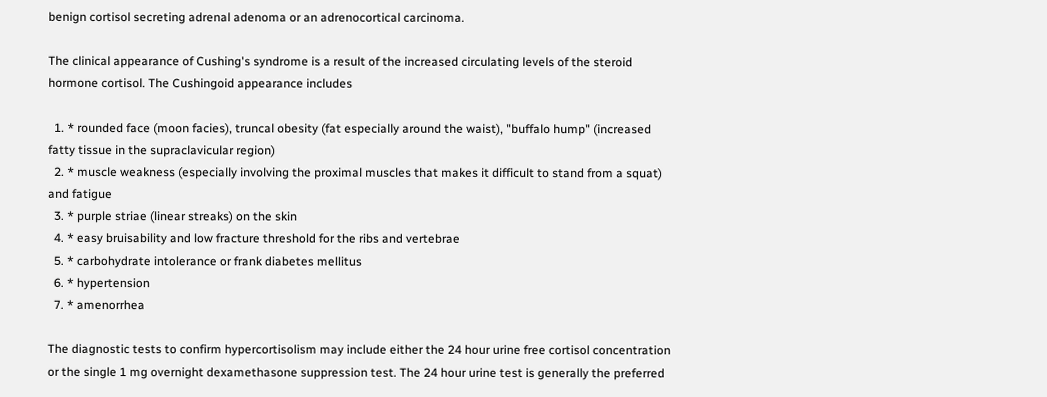benign cortisol secreting adrenal adenoma or an adrenocortical carcinoma.

The clinical appearance of Cushing's syndrome is a result of the increased circulating levels of the steroid hormone cortisol. The Cushingoid appearance includes

  1. * rounded face (moon facies), truncal obesity (fat especially around the waist), "buffalo hump" (increased fatty tissue in the supraclavicular region)
  2. * muscle weakness (especially involving the proximal muscles that makes it difficult to stand from a squat) and fatigue
  3. * purple striae (linear streaks) on the skin
  4. * easy bruisability and low fracture threshold for the ribs and vertebrae
  5. * carbohydrate intolerance or frank diabetes mellitus
  6. * hypertension
  7. * amenorrhea

The diagnostic tests to confirm hypercortisolism may include either the 24 hour urine free cortisol concentration or the single 1 mg overnight dexamethasone suppression test. The 24 hour urine test is generally the preferred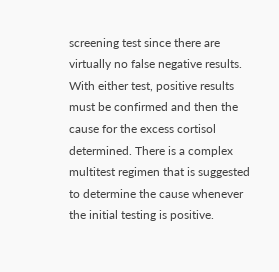screening test since there are virtually no false negative results. With either test, positive results must be confirmed and then the cause for the excess cortisol determined. There is a complex multitest regimen that is suggested to determine the cause whenever the initial testing is positive.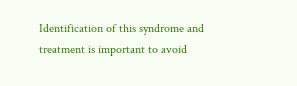Identification of this syndrome and treatment is important to avoid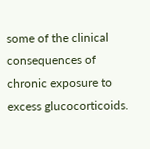some of the clinical consequences of chronic exposure to excess glucocorticoids.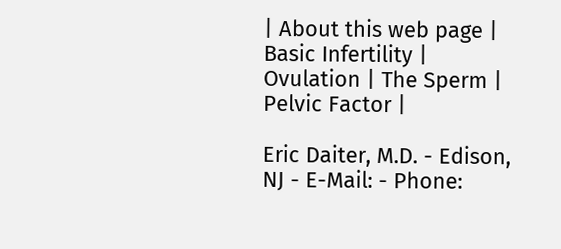| About this web page | Basic Infertility | Ovulation | The Sperm | Pelvic Factor |

Eric Daiter, M.D. - Edison, NJ - E-Mail: - Phone: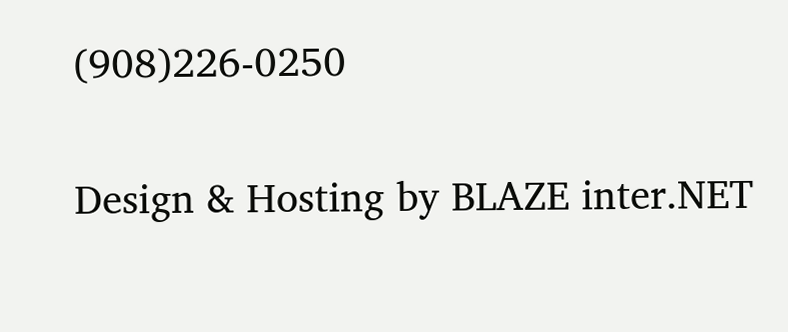(908)226-0250

Design & Hosting by BLAZE inter.NET